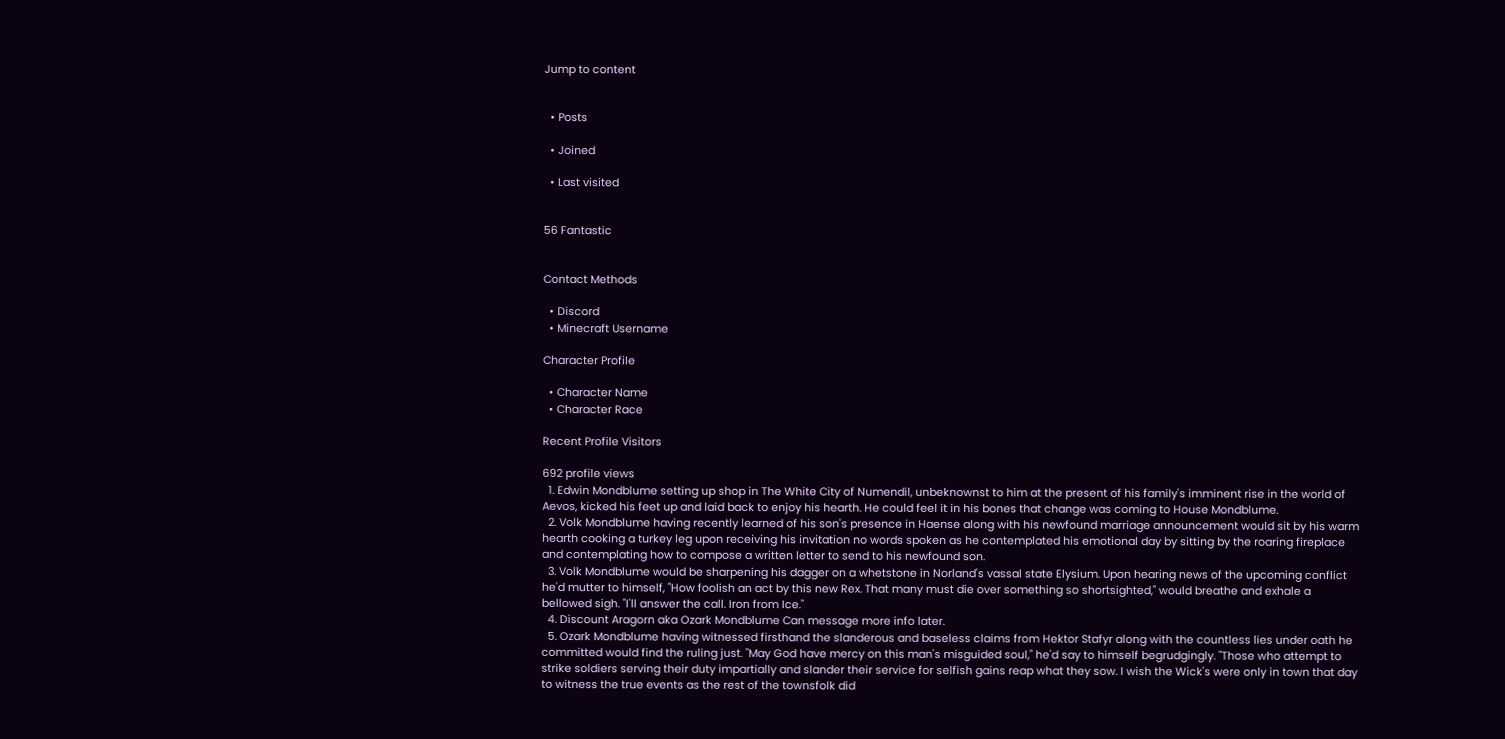Jump to content


  • Posts

  • Joined

  • Last visited


56 Fantastic


Contact Methods

  • Discord
  • Minecraft Username

Character Profile

  • Character Name
  • Character Race

Recent Profile Visitors

692 profile views
  1. Edwin Mondblume setting up shop in The White City of Numendil, unbeknownst to him at the present of his family's imminent rise in the world of Aevos, kicked his feet up and laid back to enjoy his hearth. He could feel it in his bones that change was coming to House Mondblume.
  2. Volk Mondblume having recently learned of his son's presence in Haense along with his newfound marriage announcement would sit by his warm hearth cooking a turkey leg upon receiving his invitation no words spoken as he contemplated his emotional day by sitting by the roaring fireplace and contemplating how to compose a written letter to send to his newfound son.
  3. Volk Mondblume would be sharpening his dagger on a whetstone in Norland's vassal state Elysium. Upon hearing news of the upcoming conflict he'd mutter to himself, "How foolish an act by this new Rex. That many must die over something so shortsighted," would breathe and exhale a bellowed sigh. "I'll answer the call. Iron from Ice."
  4. Discount Aragorn aka Ozark Mondblume Can message more info later.
  5. Ozark Mondblume having witnessed firsthand the slanderous and baseless claims from Hektor Stafyr along with the countless lies under oath he committed would find the ruling just. "May God have mercy on this man's misguided soul," he'd say to himself begrudgingly. "Those who attempt to strike soldiers serving their duty impartially and slander their service for selfish gains reap what they sow. I wish the Wick's were only in town that day to witness the true events as the rest of the townsfolk did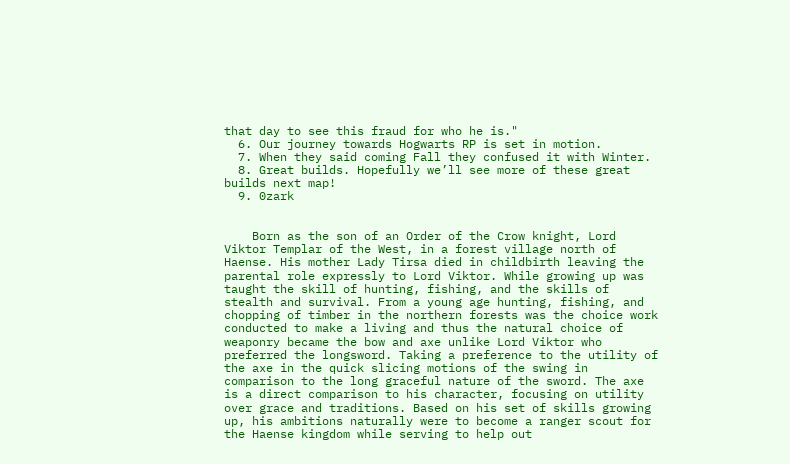that day to see this fraud for who he is."
  6. Our journey towards Hogwarts RP is set in motion.
  7. When they said coming Fall they confused it with Winter.
  8. Great builds. Hopefully we’ll see more of these great builds next map!
  9. 0zark


    Born as the son of an Order of the Crow knight, Lord Viktor Templar of the West, in a forest village north of Haense. His mother Lady Tirsa died in childbirth leaving the parental role expressly to Lord Viktor. While growing up was taught the skill of hunting, fishing, and the skills of stealth and survival. From a young age hunting, fishing, and chopping of timber in the northern forests was the choice work conducted to make a living and thus the natural choice of weaponry became the bow and axe unlike Lord Viktor who preferred the longsword. Taking a preference to the utility of the axe in the quick slicing motions of the swing in comparison to the long graceful nature of the sword. The axe is a direct comparison to his character, focusing on utility over grace and traditions. Based on his set of skills growing up, his ambitions naturally were to become a ranger scout for the Haense kingdom while serving to help out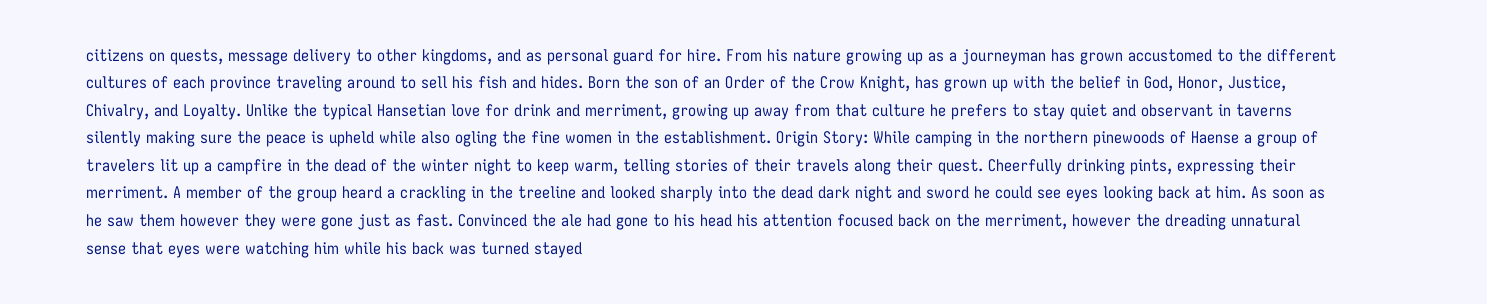citizens on quests, message delivery to other kingdoms, and as personal guard for hire. From his nature growing up as a journeyman has grown accustomed to the different cultures of each province traveling around to sell his fish and hides. Born the son of an Order of the Crow Knight, has grown up with the belief in God, Honor, Justice, Chivalry, and Loyalty. Unlike the typical Hansetian love for drink and merriment, growing up away from that culture he prefers to stay quiet and observant in taverns silently making sure the peace is upheld while also ogling the fine women in the establishment. Origin Story: While camping in the northern pinewoods of Haense a group of travelers lit up a campfire in the dead of the winter night to keep warm, telling stories of their travels along their quest. Cheerfully drinking pints, expressing their merriment. A member of the group heard a crackling in the treeline and looked sharply into the dead dark night and sword he could see eyes looking back at him. As soon as he saw them however they were gone just as fast. Convinced the ale had gone to his head his attention focused back on the merriment, however the dreading unnatural sense that eyes were watching him while his back was turned stayed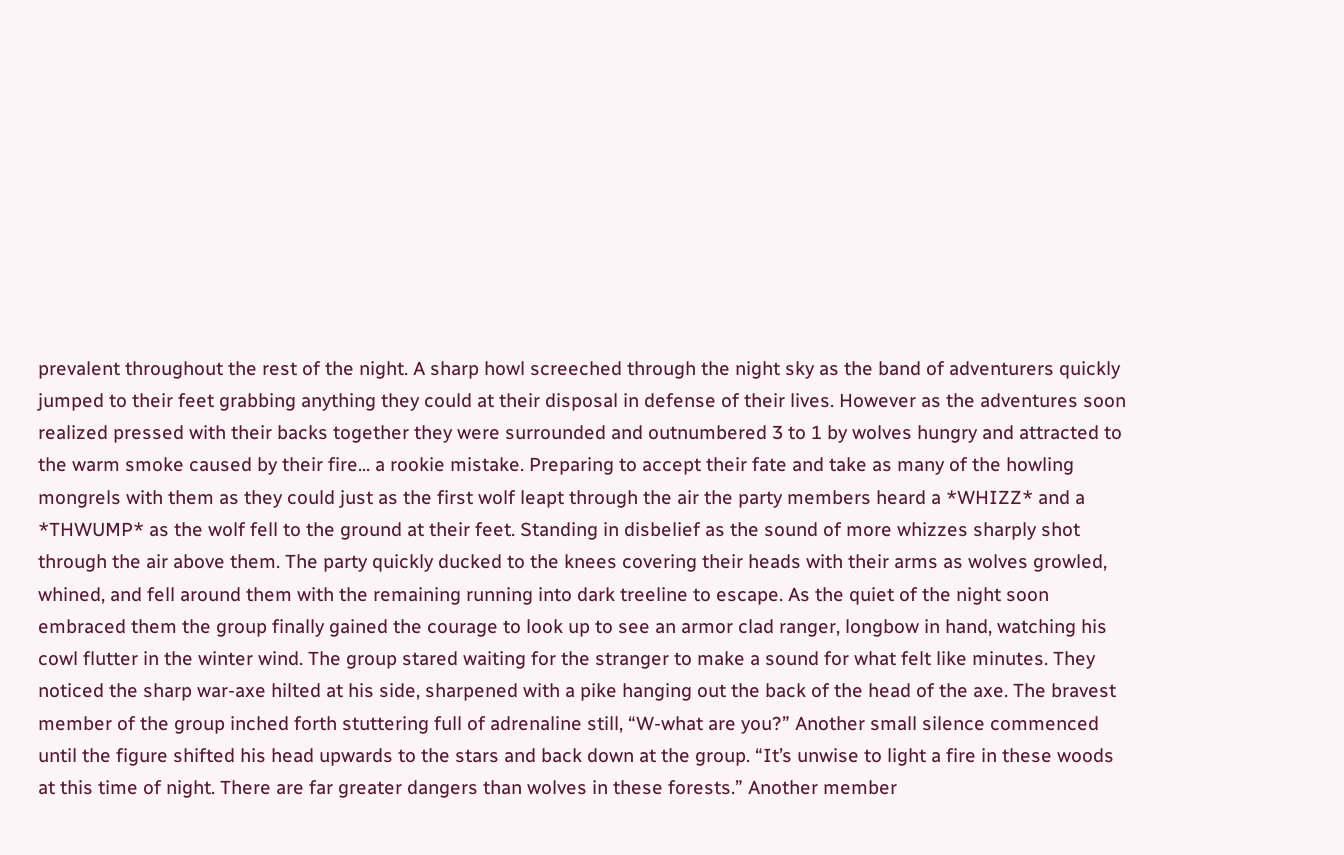prevalent throughout the rest of the night. A sharp howl screeched through the night sky as the band of adventurers quickly jumped to their feet grabbing anything they could at their disposal in defense of their lives. However as the adventures soon realized pressed with their backs together they were surrounded and outnumbered 3 to 1 by wolves hungry and attracted to the warm smoke caused by their fire... a rookie mistake. Preparing to accept their fate and take as many of the howling mongrels with them as they could just as the first wolf leapt through the air the party members heard a *WHIZZ* and a *THWUMP* as the wolf fell to the ground at their feet. Standing in disbelief as the sound of more whizzes sharply shot through the air above them. The party quickly ducked to the knees covering their heads with their arms as wolves growled, whined, and fell around them with the remaining running into dark treeline to escape. As the quiet of the night soon embraced them the group finally gained the courage to look up to see an armor clad ranger, longbow in hand, watching his cowl flutter in the winter wind. The group stared waiting for the stranger to make a sound for what felt like minutes. They noticed the sharp war-axe hilted at his side, sharpened with a pike hanging out the back of the head of the axe. The bravest member of the group inched forth stuttering full of adrenaline still, “W-what are you?” Another small silence commenced until the figure shifted his head upwards to the stars and back down at the group. “It’s unwise to light a fire in these woods at this time of night. There are far greater dangers than wolves in these forests.” Another member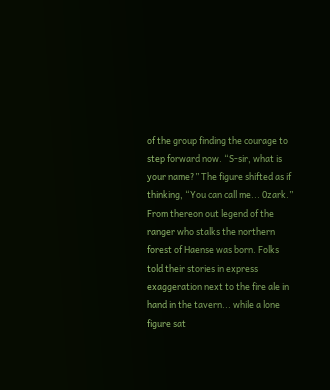of the group finding the courage to step forward now. “S-sir, what is your name?” The figure shifted as if thinking, “You can call me... 0zark.” From thereon out legend of the ranger who stalks the northern forest of Haense was born. Folks told their stories in express exaggeration next to the fire ale in hand in the tavern... while a lone figure sat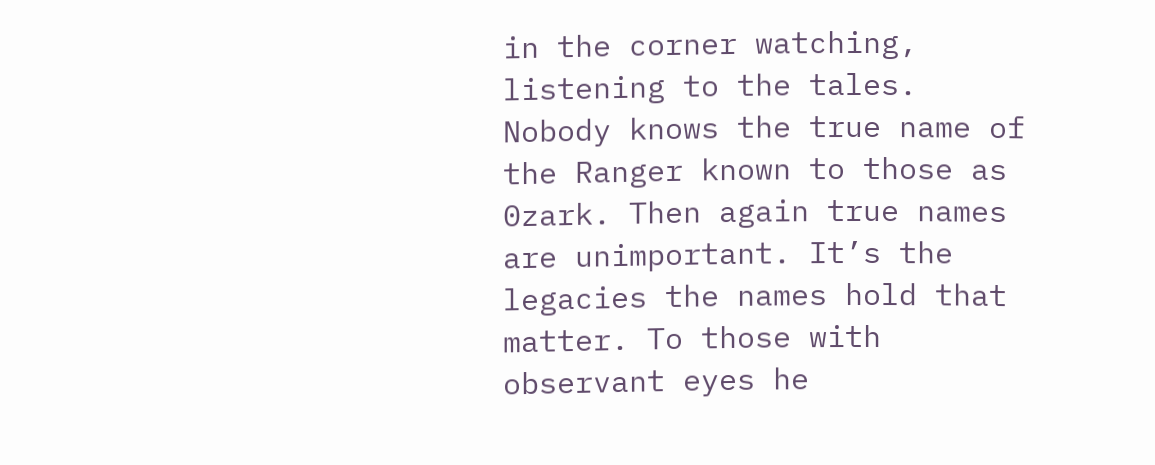in the corner watching, listening to the tales. Nobody knows the true name of the Ranger known to those as 0zark. Then again true names are unimportant. It’s the legacies the names hold that matter. To those with observant eyes he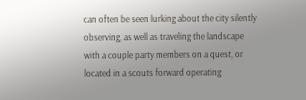can often be seen lurking about the city silently observing, as well as traveling the landscape with a couple party members on a quest, or located in a scouts forward operating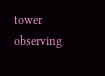tower observing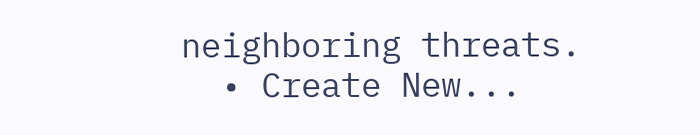neighboring threats.
  • Create New...